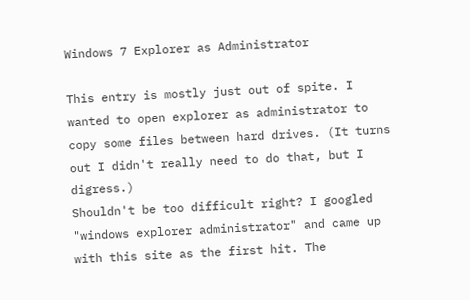Windows 7 Explorer as Administrator

This entry is mostly just out of spite. I wanted to open explorer as administrator to copy some files between hard drives. (It turns out I didn't really need to do that, but I digress.)
Shouldn't be too difficult right? I googled "windows explorer administrator" and came up with this site as the first hit. The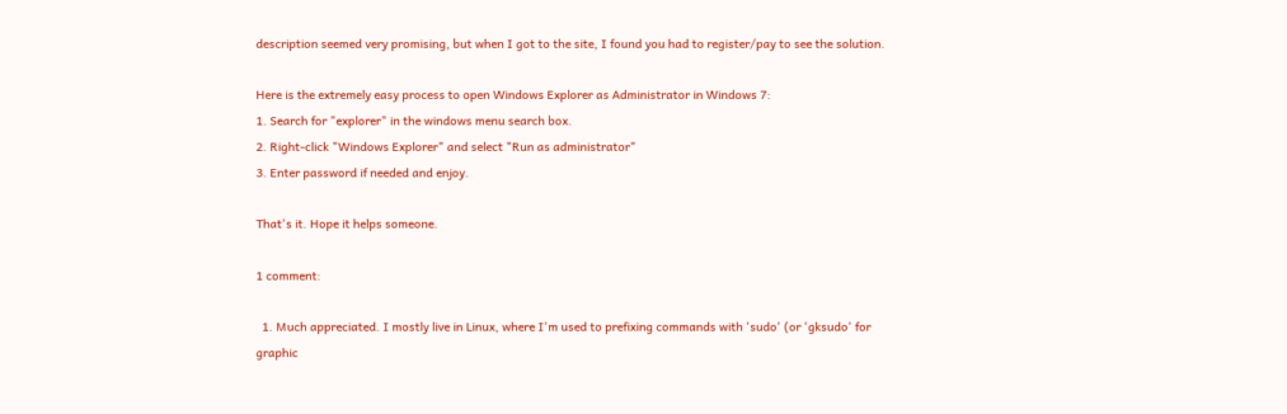description seemed very promising, but when I got to the site, I found you had to register/pay to see the solution.

Here is the extremely easy process to open Windows Explorer as Administrator in Windows 7:
1. Search for "explorer" in the windows menu search box.
2. Right-click "Windows Explorer" and select "Run as administrator"
3. Enter password if needed and enjoy.

That's it. Hope it helps someone.

1 comment:

  1. Much appreciated. I mostly live in Linux, where I'm used to prefixing commands with 'sudo' (or 'gksudo' for graphic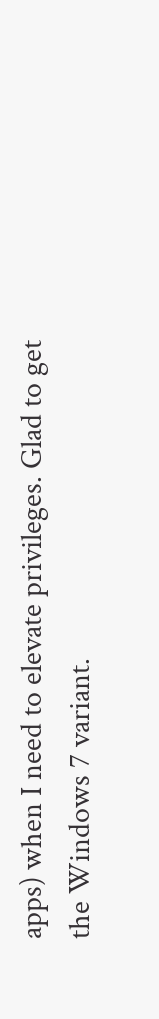apps) when I need to elevate privileges. Glad to get the Windows 7 variant.